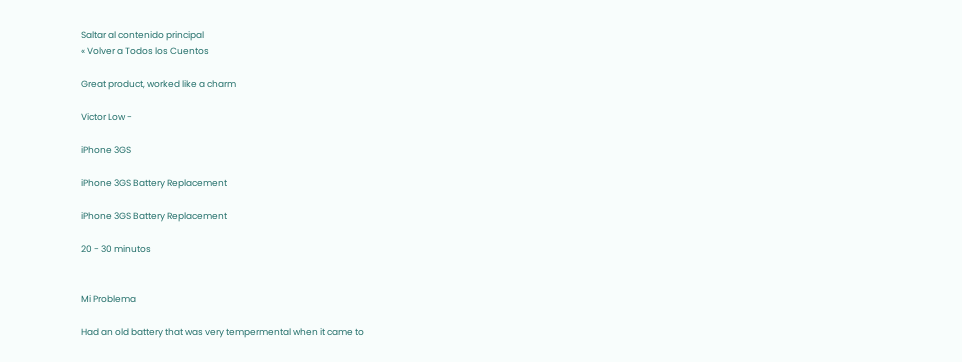Saltar al contenido principal
« Volver a Todos los Cuentos

Great product, worked like a charm

Victor Low -

iPhone 3GS

iPhone 3GS Battery Replacement

iPhone 3GS Battery Replacement

20 - 30 minutos


Mi Problema

Had an old battery that was very tempermental when it came to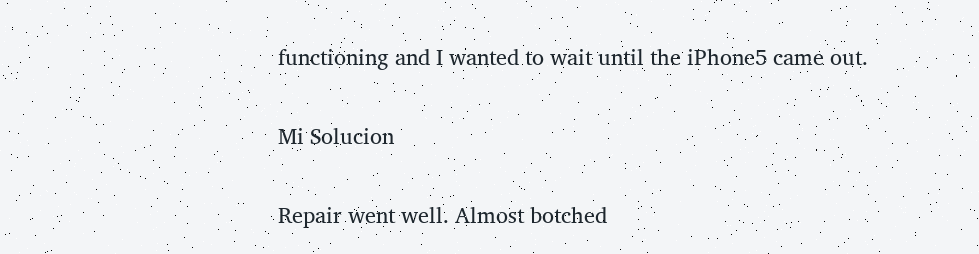functioning and I wanted to wait until the iPhone5 came out.

Mi Solucion

Repair went well. Almost botched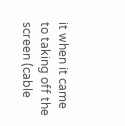it when it came to taking off the screen (cable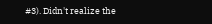#3). Didn't realize the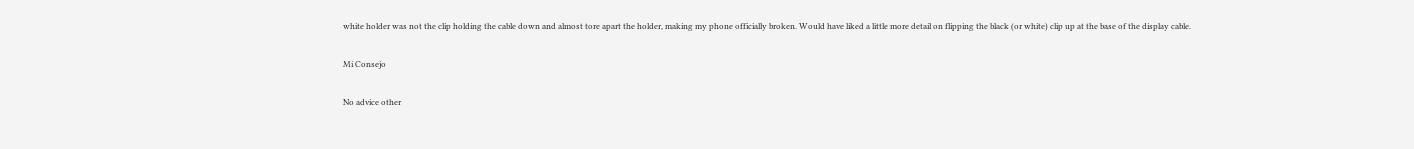white holder was not the clip holding the cable down and almost tore apart the holder, making my phone officially broken. Would have liked a little more detail on flipping the black (or white) clip up at the base of the display cable.

Mi Consejo

No advice other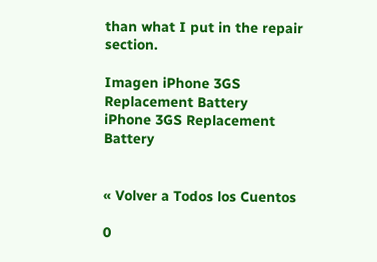than what I put in the repair section.

Imagen iPhone 3GS Replacement Battery
iPhone 3GS Replacement Battery


« Volver a Todos los Cuentos

0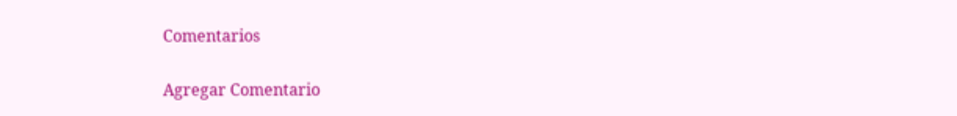Comentarios

Agregar Comentario